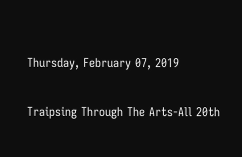Thursday, February 07, 2019

Traipsing Through The Arts-All 20th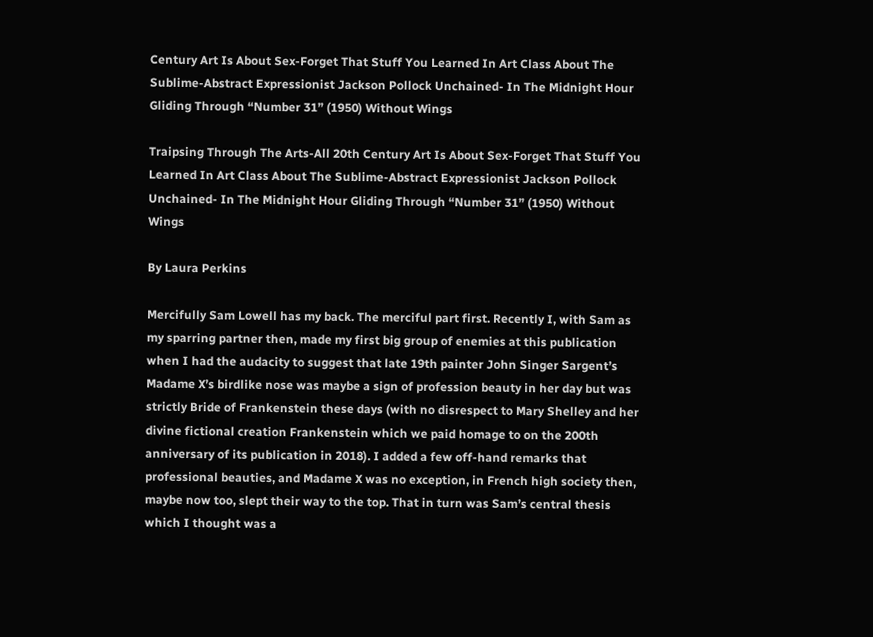Century Art Is About Sex-Forget That Stuff You Learned In Art Class About The Sublime-Abstract Expressionist Jackson Pollock Unchained- In The Midnight Hour Gliding Through “Number 31” (1950) Without Wings

Traipsing Through The Arts-All 20th Century Art Is About Sex-Forget That Stuff You Learned In Art Class About The Sublime-Abstract Expressionist Jackson Pollock Unchained- In The Midnight Hour Gliding Through “Number 31” (1950) Without Wings

By Laura Perkins

Mercifully Sam Lowell has my back. The merciful part first. Recently I, with Sam as my sparring partner then, made my first big group of enemies at this publication when I had the audacity to suggest that late 19th painter John Singer Sargent’s Madame X’s birdlike nose was maybe a sign of profession beauty in her day but was strictly Bride of Frankenstein these days (with no disrespect to Mary Shelley and her divine fictional creation Frankenstein which we paid homage to on the 200th anniversary of its publication in 2018). I added a few off-hand remarks that professional beauties, and Madame X was no exception, in French high society then, maybe now too, slept their way to the top. That in turn was Sam’s central thesis which I thought was a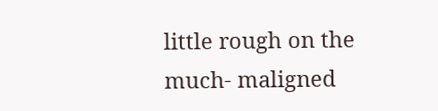little rough on the much- maligned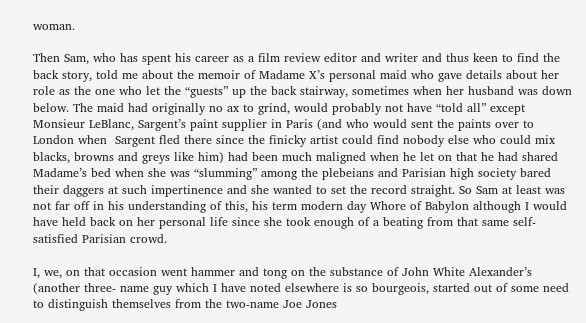woman.

Then Sam, who has spent his career as a film review editor and writer and thus keen to find the back story, told me about the memoir of Madame X’s personal maid who gave details about her role as the one who let the “guests” up the back stairway, sometimes when her husband was down below. The maid had originally no ax to grind, would probably not have “told all” except Monsieur LeBlanc, Sargent’s paint supplier in Paris (and who would sent the paints over to London when  Sargent fled there since the finicky artist could find nobody else who could mix blacks, browns and greys like him) had been much maligned when he let on that he had shared Madame’s bed when she was “slumming” among the plebeians and Parisian high society bared their daggers at such impertinence and she wanted to set the record straight. So Sam at least was not far off in his understanding of this, his term modern day Whore of Babylon although I would have held back on her personal life since she took enough of a beating from that same self-satisfied Parisian crowd.

I, we, on that occasion went hammer and tong on the substance of John White Alexander’s (another three- name guy which I have noted elsewhere is so bourgeois, started out of some need to distinguish themselves from the two-name Joe Jones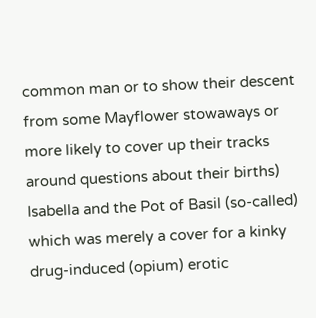common man or to show their descent from some Mayflower stowaways or more likely to cover up their tracks around questions about their births) Isabella and the Pot of Basil (so-called) which was merely a cover for a kinky drug-induced (opium) erotic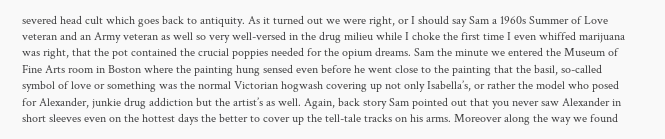severed head cult which goes back to antiquity. As it turned out we were right, or I should say Sam a 1960s Summer of Love veteran and an Army veteran as well so very well-versed in the drug milieu while I choke the first time I even whiffed marijuana was right, that the pot contained the crucial poppies needed for the opium dreams. Sam the minute we entered the Museum of Fine Arts room in Boston where the painting hung sensed even before he went close to the painting that the basil, so-called symbol of love or something was the normal Victorian hogwash covering up not only Isabella’s, or rather the model who posed for Alexander, junkie drug addiction but the artist’s as well. Again, back story Sam pointed out that you never saw Alexander in short sleeves even on the hottest days the better to cover up the tell-tale tracks on his arms. Moreover along the way we found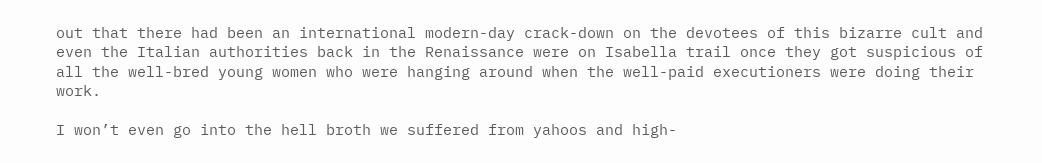out that there had been an international modern-day crack-down on the devotees of this bizarre cult and even the Italian authorities back in the Renaissance were on Isabella trail once they got suspicious of all the well-bred young women who were hanging around when the well-paid executioners were doing their work.

I won’t even go into the hell broth we suffered from yahoos and high-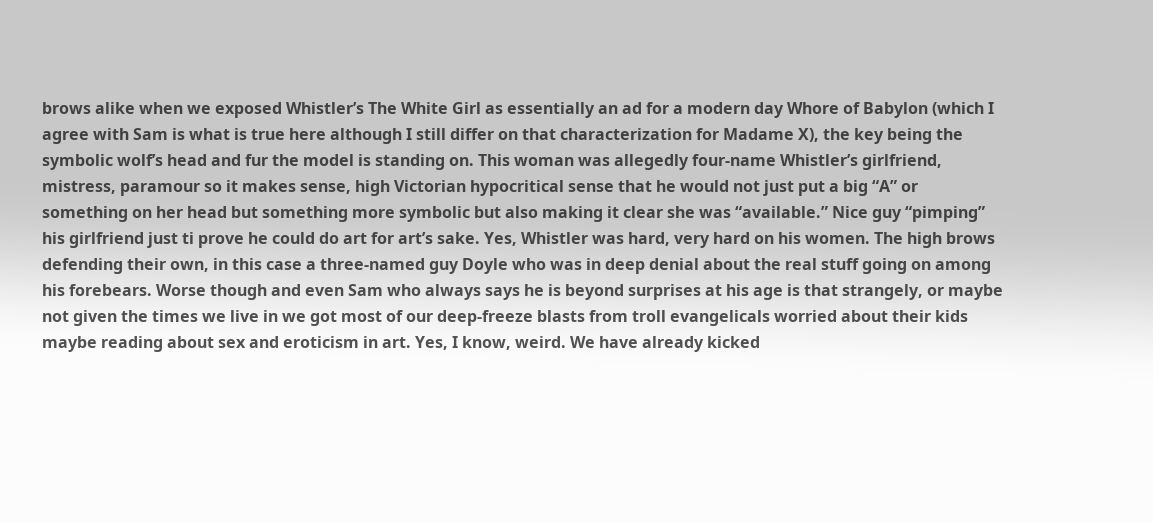brows alike when we exposed Whistler’s The White Girl as essentially an ad for a modern day Whore of Babylon (which I agree with Sam is what is true here although I still differ on that characterization for Madame X), the key being the symbolic wolf’s head and fur the model is standing on. This woman was allegedly four-name Whistler’s girlfriend, mistress, paramour so it makes sense, high Victorian hypocritical sense that he would not just put a big “A” or something on her head but something more symbolic but also making it clear she was “available.” Nice guy “pimping” his girlfriend just ti prove he could do art for art’s sake. Yes, Whistler was hard, very hard on his women. The high brows defending their own, in this case a three-named guy Doyle who was in deep denial about the real stuff going on among his forebears. Worse though and even Sam who always says he is beyond surprises at his age is that strangely, or maybe not given the times we live in we got most of our deep-freeze blasts from troll evangelicals worried about their kids maybe reading about sex and eroticism in art. Yes, I know, weird. We have already kicked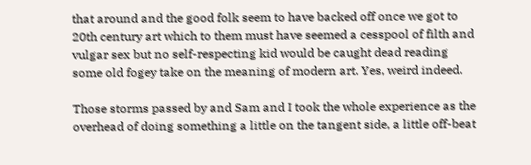that around and the good folk seem to have backed off once we got to 20th century art which to them must have seemed a cesspool of filth and vulgar sex but no self-respecting kid would be caught dead reading some old fogey take on the meaning of modern art. Yes, weird indeed.

Those storms passed by and Sam and I took the whole experience as the overhead of doing something a little on the tangent side, a little off-beat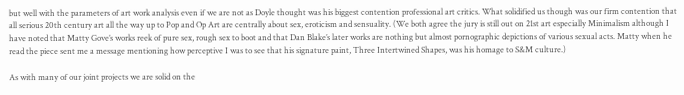but well with the parameters of art work analysis even if we are not as Doyle thought was his biggest contention professional art critics. What solidified us though was our firm contention that all serious 20th century art all the way up to Pop and Op Art are centrally about sex, eroticism and sensuality. (We both agree the jury is still out on 21st art especially Minimalism although I have noted that Matty Gove’s works reek of pure sex, rough sex to boot and that Dan Blake’s later works are nothing but almost pornographic depictions of various sexual acts. Matty when he read the piece sent me a message mentioning how perceptive I was to see that his signature paint, Three Intertwined Shapes, was his homage to S&M culture.)

As with many of our joint projects we are solid on the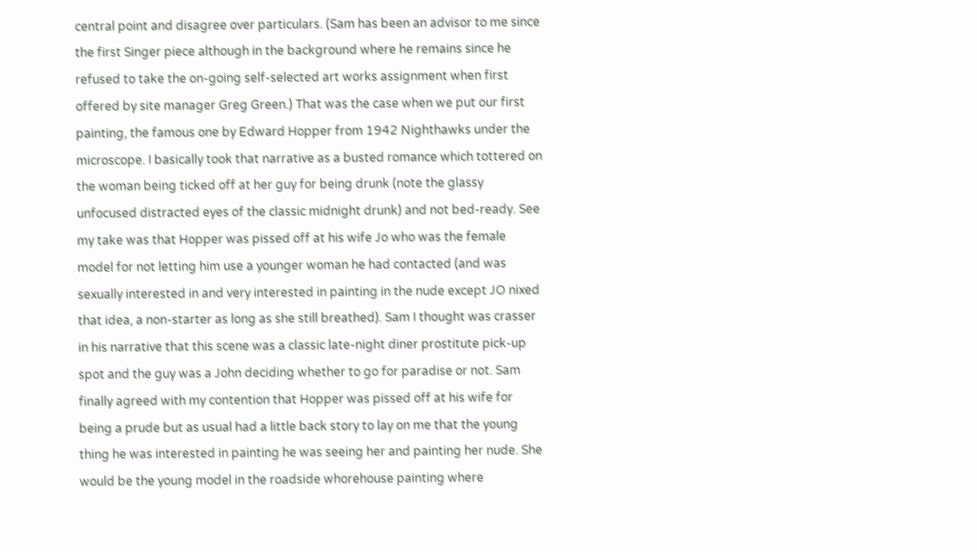central point and disagree over particulars. (Sam has been an advisor to me since the first Singer piece although in the background where he remains since he refused to take the on-going self-selected art works assignment when first offered by site manager Greg Green.) That was the case when we put our first painting, the famous one by Edward Hopper from 1942 Nighthawks under the microscope. I basically took that narrative as a busted romance which tottered on the woman being ticked off at her guy for being drunk (note the glassy unfocused distracted eyes of the classic midnight drunk) and not bed-ready. See my take was that Hopper was pissed off at his wife Jo who was the female model for not letting him use a younger woman he had contacted (and was sexually interested in and very interested in painting in the nude except JO nixed that idea, a non-starter as long as she still breathed). Sam I thought was crasser in his narrative that this scene was a classic late-night diner prostitute pick-up spot and the guy was a John deciding whether to go for paradise or not. Sam finally agreed with my contention that Hopper was pissed off at his wife for being a prude but as usual had a little back story to lay on me that the young thing he was interested in painting he was seeing her and painting her nude. She would be the young model in the roadside whorehouse painting where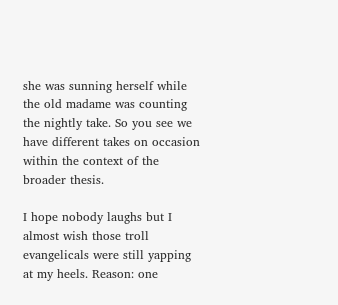she was sunning herself while the old madame was counting the nightly take. So you see we have different takes on occasion within the context of the broader thesis.

I hope nobody laughs but I almost wish those troll evangelicals were still yapping at my heels. Reason: one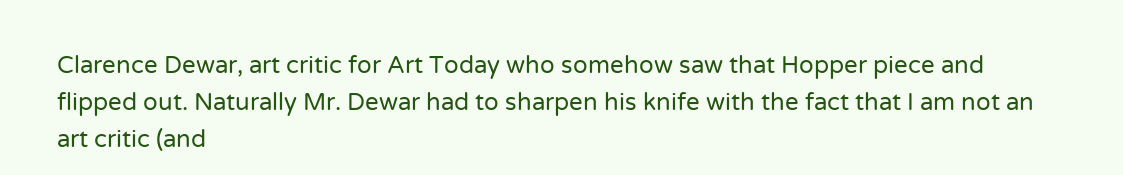Clarence Dewar, art critic for Art Today who somehow saw that Hopper piece and flipped out. Naturally Mr. Dewar had to sharpen his knife with the fact that I am not an art critic (and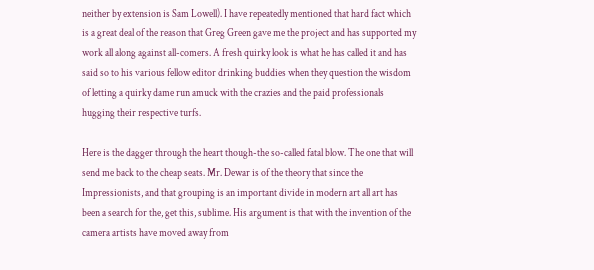neither by extension is Sam Lowell). I have repeatedly mentioned that hard fact which is a great deal of the reason that Greg Green gave me the project and has supported my work all along against all-comers. A fresh quirky look is what he has called it and has said so to his various fellow editor drinking buddies when they question the wisdom of letting a quirky dame run amuck with the crazies and the paid professionals hugging their respective turfs.

Here is the dagger through the heart though-the so-called fatal blow. The one that will send me back to the cheap seats. Mr. Dewar is of the theory that since the Impressionists, and that grouping is an important divide in modern art all art has been a search for the, get this, sublime. His argument is that with the invention of the camera artists have moved away from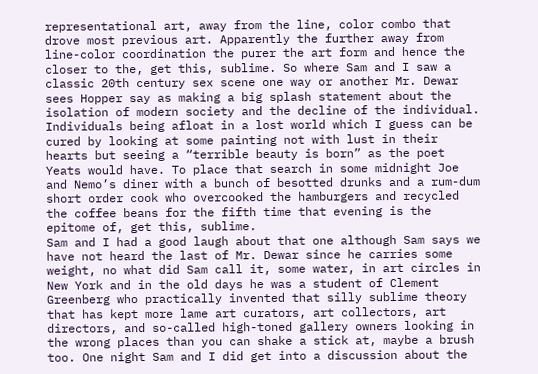representational art, away from the line, color combo that drove most previous art. Apparently the further away from line-color coordination the purer the art form and hence the closer to the, get this, sublime. So where Sam and I saw a classic 20th century sex scene one way or another Mr. Dewar sees Hopper say as making a big splash statement about the isolation of modern society and the decline of the individual. Individuals being afloat in a lost world which I guess can be cured by looking at some painting not with lust in their hearts but seeing a “terrible beauty is born” as the poet Yeats would have. To place that search in some midnight Joe and Nemo’s diner with a bunch of besotted drunks and a rum-dum short order cook who overcooked the hamburgers and recycled the coffee beans for the fifth time that evening is the epitome of, get this, sublime.
Sam and I had a good laugh about that one although Sam says we have not heard the last of Mr. Dewar since he carries some weight, no what did Sam call it, some water, in art circles in New York and in the old days he was a student of Clement Greenberg who practically invented that silly sublime theory that has kept more lame art curators, art collectors, art directors, and so-called high-toned gallery owners looking in the wrong places than you can shake a stick at, maybe a brush too. One night Sam and I did get into a discussion about the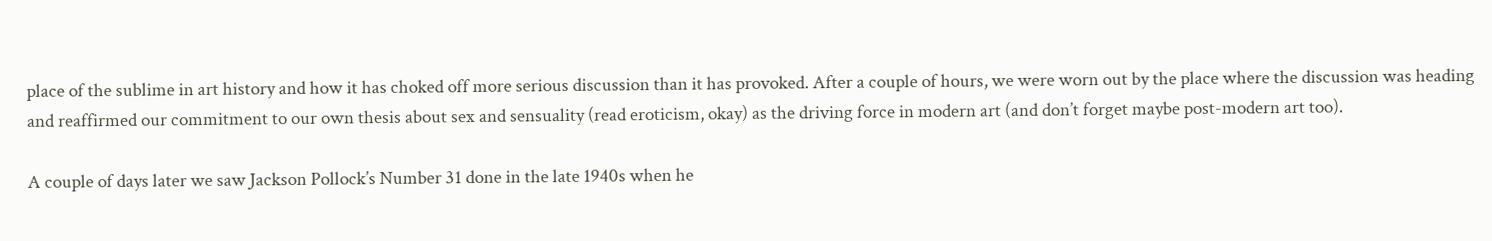place of the sublime in art history and how it has choked off more serious discussion than it has provoked. After a couple of hours, we were worn out by the place where the discussion was heading and reaffirmed our commitment to our own thesis about sex and sensuality (read eroticism, okay) as the driving force in modern art (and don’t forget maybe post-modern art too).

A couple of days later we saw Jackson Pollock’s Number 31 done in the late 1940s when he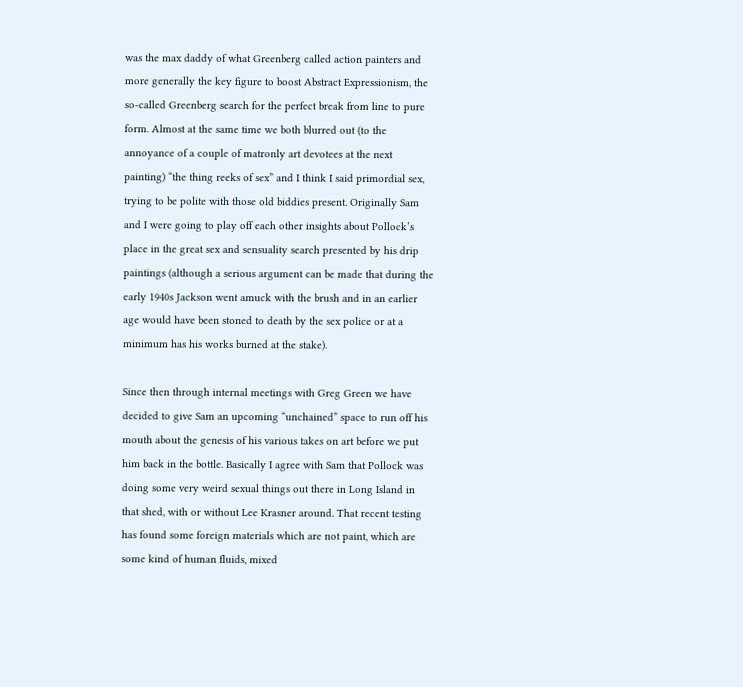was the max daddy of what Greenberg called action painters and more generally the key figure to boost Abstract Expressionism, the so-called Greenberg search for the perfect break from line to pure form. Almost at the same time we both blurred out (to the annoyance of a couple of matronly art devotees at the next painting) “the thing reeks of sex” and I think I said primordial sex, trying to be polite with those old biddies present. Originally Sam and I were going to play off each other insights about Pollock’s place in the great sex and sensuality search presented by his drip paintings (although a serious argument can be made that during the early 1940s Jackson went amuck with the brush and in an earlier age would have been stoned to death by the sex police or at a minimum has his works burned at the stake).

Since then through internal meetings with Greg Green we have decided to give Sam an upcoming “unchained” space to run off his mouth about the genesis of his various takes on art before we put him back in the bottle. Basically I agree with Sam that Pollock was doing some very weird sexual things out there in Long Island in that shed, with or without Lee Krasner around. That recent testing has found some foreign materials which are not paint, which are some kind of human fluids, mixed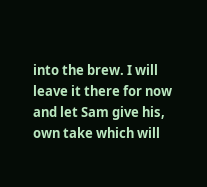into the brew. I will leave it there for now and let Sam give his, own take which will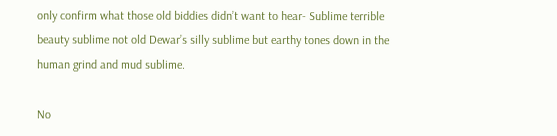only confirm what those old biddies didn’t want to hear- Sublime terrible beauty sublime not old Dewar’s silly sublime but earthy tones down in the human grind and mud sublime.

No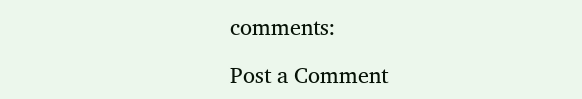comments:

Post a Comment